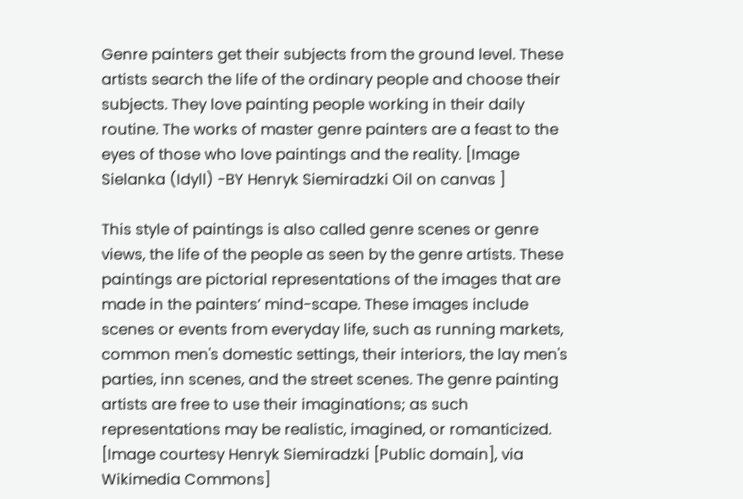Genre painters get their subjects from the ground level. These artists search the life of the ordinary people and choose their subjects. They love painting people working in their daily routine. The works of master genre painters are a feast to the eyes of those who love paintings and the reality. [Image Sielanka (Idyll) -BY Henryk Siemiradzki Oil on canvas ]

This style of paintings is also called genre scenes or genre views, the life of the people as seen by the genre artists. These paintings are pictorial representations of the images that are made in the painters’ mind-scape. These images include scenes or events from everyday life, such as running markets, common men's domestic settings, their interiors, the lay men's parties, inn scenes, and the street scenes. The genre painting artists are free to use their imaginations; as such representations may be realistic, imagined, or romanticized.
[Image courtesy Henryk Siemiradzki [Public domain], via Wikimedia Commons]